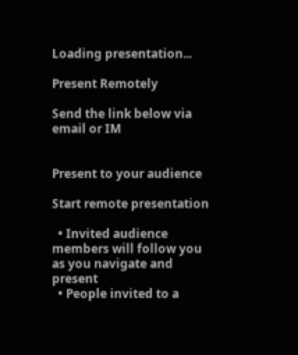Loading presentation...

Present Remotely

Send the link below via email or IM


Present to your audience

Start remote presentation

  • Invited audience members will follow you as you navigate and present
  • People invited to a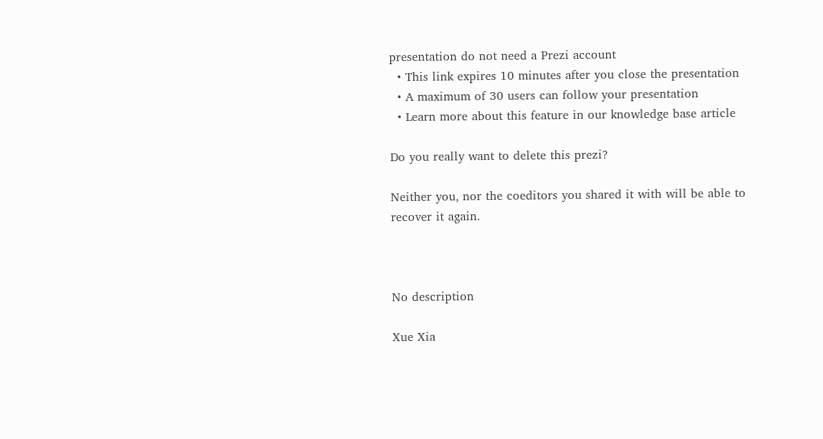presentation do not need a Prezi account
  • This link expires 10 minutes after you close the presentation
  • A maximum of 30 users can follow your presentation
  • Learn more about this feature in our knowledge base article

Do you really want to delete this prezi?

Neither you, nor the coeditors you shared it with will be able to recover it again.



No description

Xue Xia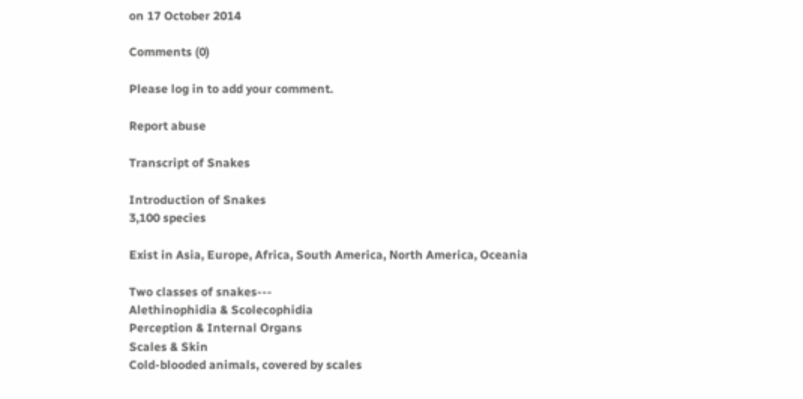on 17 October 2014

Comments (0)

Please log in to add your comment.

Report abuse

Transcript of Snakes

Introduction of Snakes
3,100 species

Exist in Asia, Europe, Africa, South America, North America, Oceania

Two classes of snakes---
Alethinophidia & Scolecophidia
Perception & Internal Organs
Scales & Skin
Cold-blooded animals, covered by scales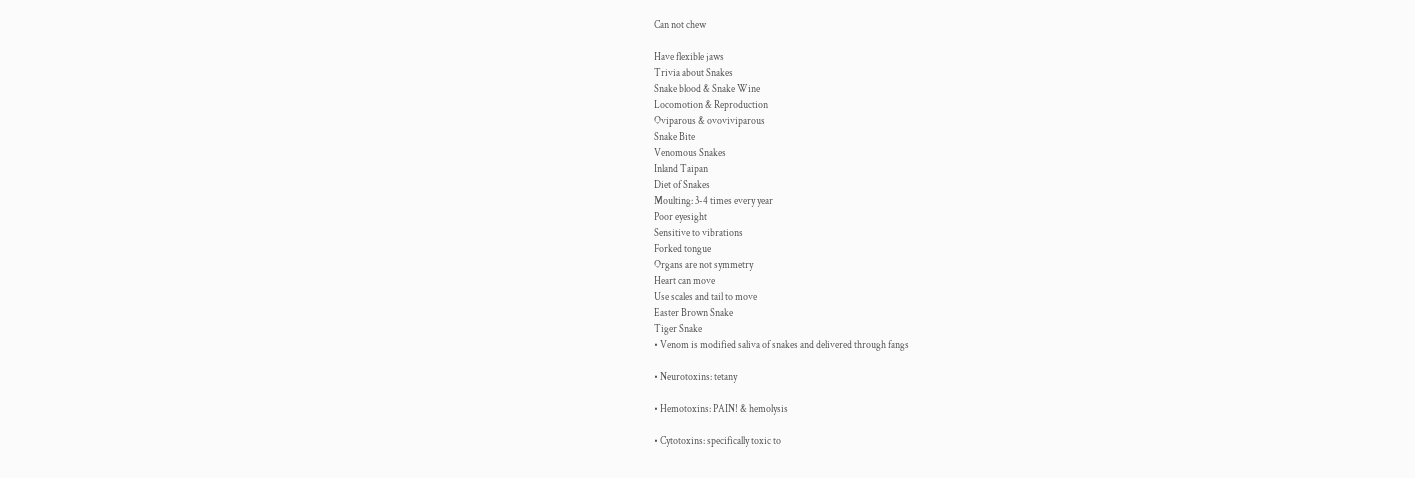Can not chew

Have flexible jaws
Trivia about Snakes
Snake blood & Snake Wine
Locomotion & Reproduction
Oviparous & ovoviviparous
Snake Bite
Venomous Snakes
Inland Taipan
Diet of Snakes
Moulting: 3-4 times every year
Poor eyesight
Sensitive to vibrations
Forked tongue
Organs are not symmetry
Heart can move
Use scales and tail to move
Easter Brown Snake
Tiger Snake
• Venom is modified saliva of snakes and delivered through fangs

• Neurotoxins: tetany

• Hemotoxins: PAIN! & hemolysis

• Cytotoxins: specifically toxic to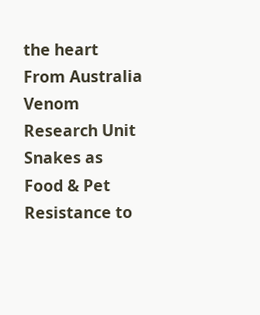the heart
From Australia Venom Research Unit
Snakes as Food & Pet
Resistance to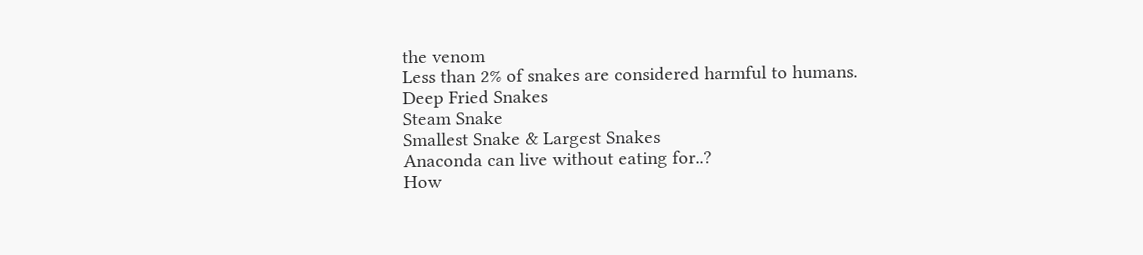the venom
Less than 2% of snakes are considered harmful to humans.
Deep Fried Snakes
Steam Snake
Smallest Snake & Largest Snakes
Anaconda can live without eating for..?
How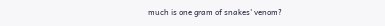much is one gram of snakes' venom?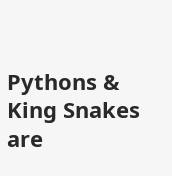Pythons & King Snakes are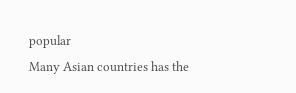popular
Many Asian countries has the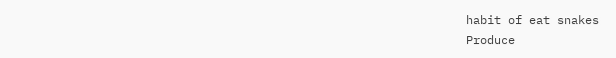habit of eat snakes
Produce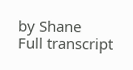by Shane
Full transcript